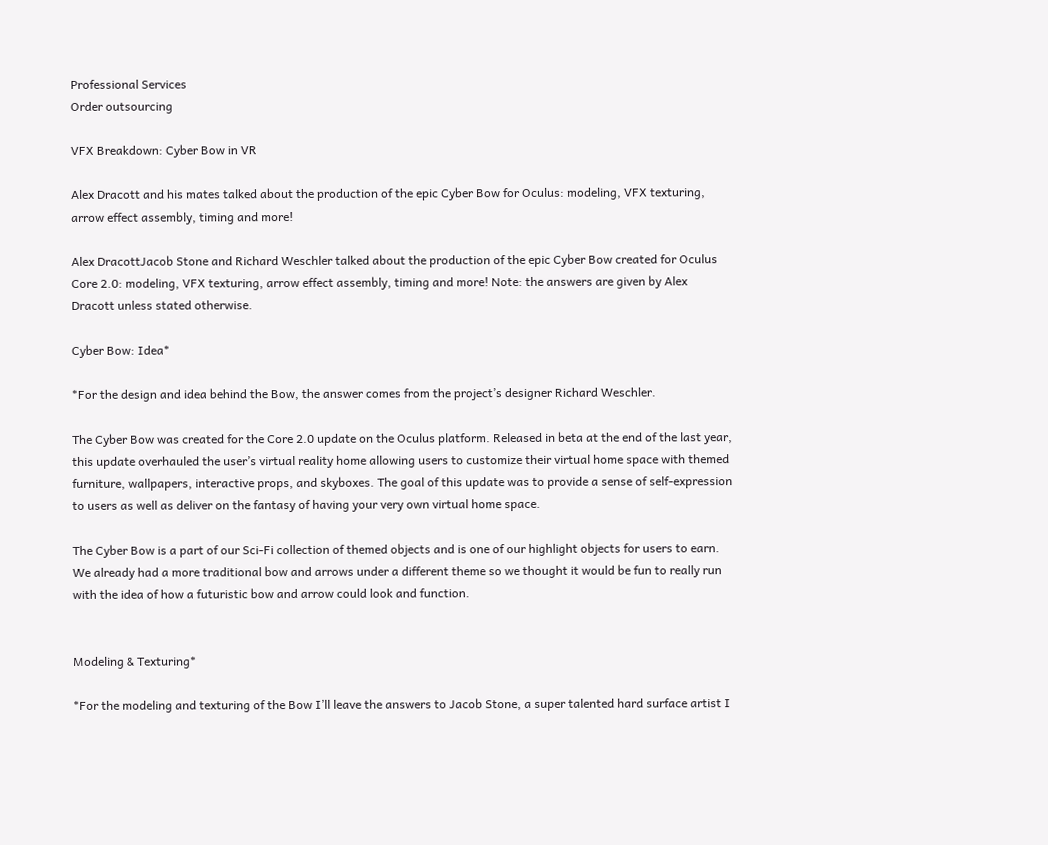Professional Services
Order outsourcing

VFX Breakdown: Cyber Bow in VR

Alex Dracott and his mates talked about the production of the epic Cyber Bow for Oculus: modeling, VFX texturing, arrow effect assembly, timing and more!

Alex DracottJacob Stone and Richard Weschler talked about the production of the epic Cyber Bow created for Oculus Core 2.0: modeling, VFX texturing, arrow effect assembly, timing and more! Note: the answers are given by Alex Dracott unless stated otherwise.

Cyber Bow: Idea*

*For the design and idea behind the Bow, the answer comes from the project’s designer Richard Weschler.

The Cyber Bow was created for the Core 2.0 update on the Oculus platform. Released in beta at the end of the last year, this update overhauled the user’s virtual reality home allowing users to customize their virtual home space with themed furniture, wallpapers, interactive props, and skyboxes. The goal of this update was to provide a sense of self-expression to users as well as deliver on the fantasy of having your very own virtual home space.

The Cyber Bow is a part of our Sci-Fi collection of themed objects and is one of our highlight objects for users to earn. We already had a more traditional bow and arrows under a different theme so we thought it would be fun to really run with the idea of how a futuristic bow and arrow could look and function.


Modeling & Texturing*

*For the modeling and texturing of the Bow I’ll leave the answers to Jacob Stone, a super talented hard surface artist I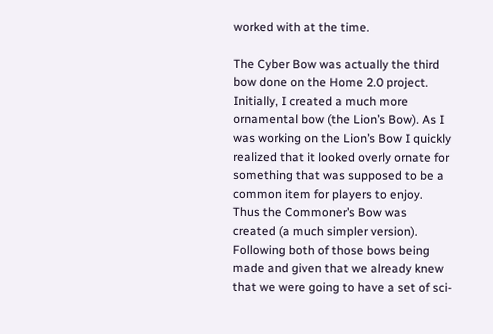worked with at the time.

The Cyber Bow was actually the third bow done on the Home 2.0 project. Initially, I created a much more ornamental bow (the Lion’s Bow). As I was working on the Lion’s Bow I quickly realized that it looked overly ornate for something that was supposed to be a common item for players to enjoy. Thus the Commoner’s Bow was created (a much simpler version). Following both of those bows being made and given that we already knew that we were going to have a set of sci-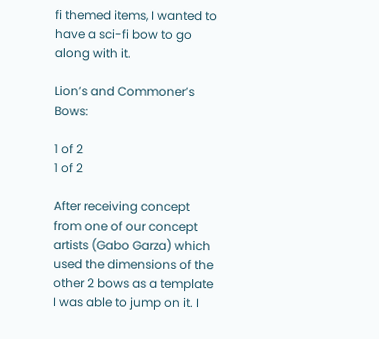fi themed items, I wanted to have a sci-fi bow to go along with it.

Lion’s and Commoner’s Bows:

1 of 2
1 of 2

After receiving concept from one of our concept artists (Gabo Garza) which used the dimensions of the other 2 bows as a template I was able to jump on it. I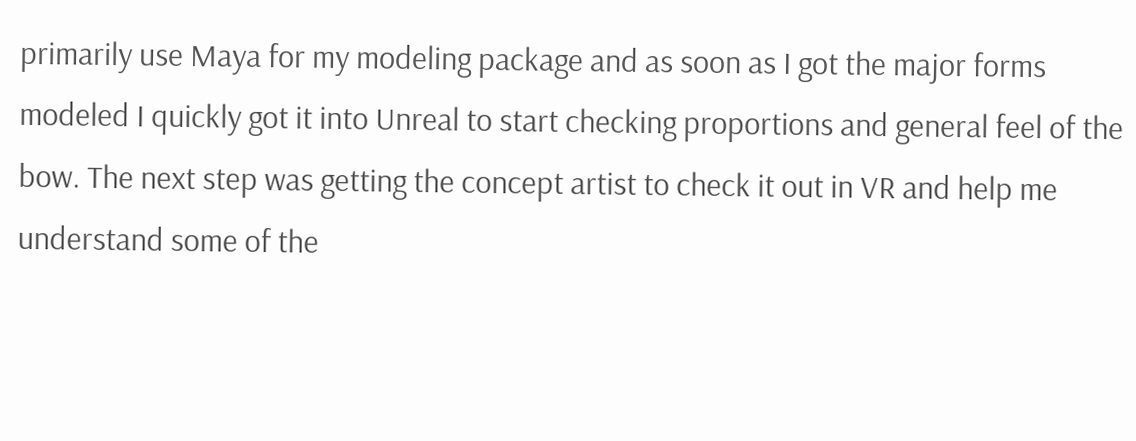primarily use Maya for my modeling package and as soon as I got the major forms modeled I quickly got it into Unreal to start checking proportions and general feel of the bow. The next step was getting the concept artist to check it out in VR and help me understand some of the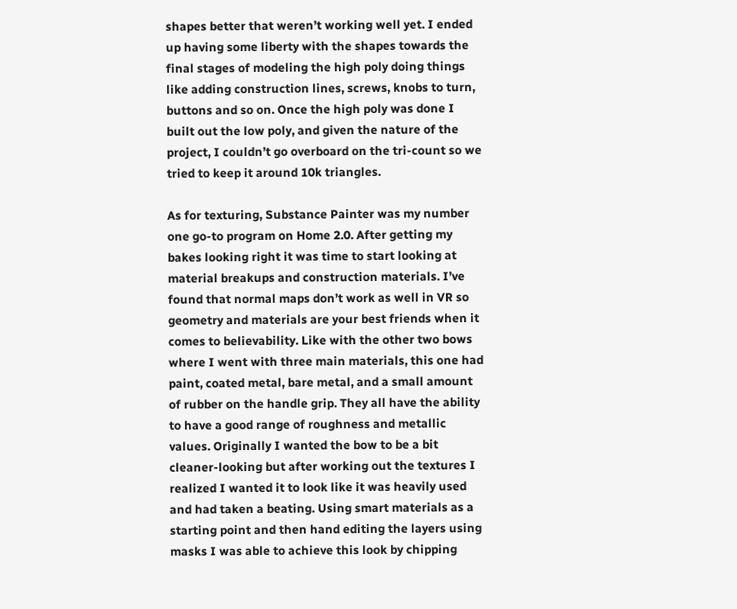shapes better that weren’t working well yet. I ended up having some liberty with the shapes towards the final stages of modeling the high poly doing things like adding construction lines, screws, knobs to turn, buttons and so on. Once the high poly was done I built out the low poly, and given the nature of the project, I couldn’t go overboard on the tri-count so we tried to keep it around 10k triangles.

As for texturing, Substance Painter was my number one go-to program on Home 2.0. After getting my bakes looking right it was time to start looking at material breakups and construction materials. I’ve found that normal maps don’t work as well in VR so geometry and materials are your best friends when it comes to believability. Like with the other two bows where I went with three main materials, this one had paint, coated metal, bare metal, and a small amount of rubber on the handle grip. They all have the ability to have a good range of roughness and metallic values. Originally I wanted the bow to be a bit cleaner-looking but after working out the textures I realized I wanted it to look like it was heavily used and had taken a beating. Using smart materials as a starting point and then hand editing the layers using masks I was able to achieve this look by chipping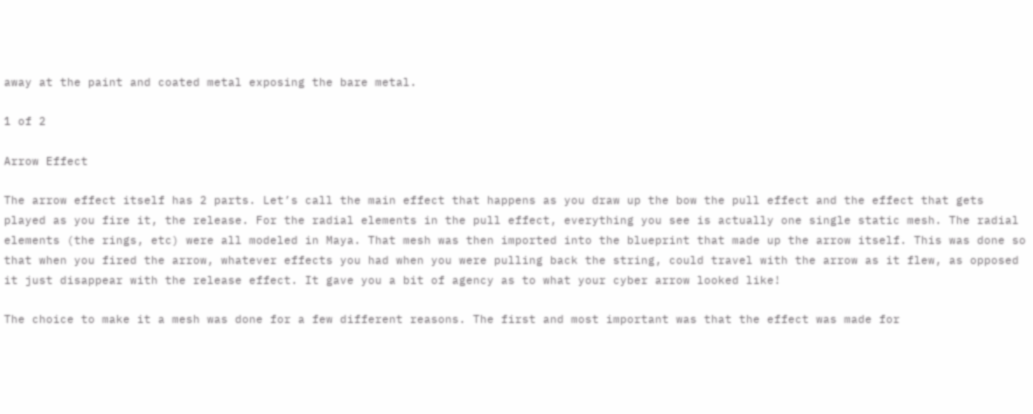away at the paint and coated metal exposing the bare metal.

1 of 2

Arrow Effect

The arrow effect itself has 2 parts. Let’s call the main effect that happens as you draw up the bow the pull effect and the effect that gets played as you fire it, the release. For the radial elements in the pull effect, everything you see is actually one single static mesh. The radial elements (the rings, etc) were all modeled in Maya. That mesh was then imported into the blueprint that made up the arrow itself. This was done so that when you fired the arrow, whatever effects you had when you were pulling back the string, could travel with the arrow as it flew, as opposed it just disappear with the release effect. It gave you a bit of agency as to what your cyber arrow looked like!

The choice to make it a mesh was done for a few different reasons. The first and most important was that the effect was made for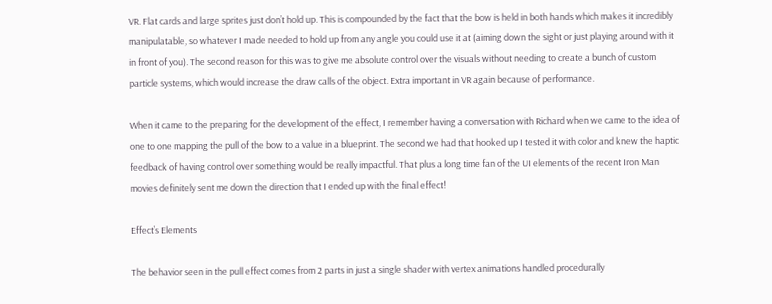VR. Flat cards and large sprites just don’t hold up. This is compounded by the fact that the bow is held in both hands which makes it incredibly manipulatable, so whatever I made needed to hold up from any angle you could use it at (aiming down the sight or just playing around with it in front of you). The second reason for this was to give me absolute control over the visuals without needing to create a bunch of custom particle systems, which would increase the draw calls of the object. Extra important in VR again because of performance.

When it came to the preparing for the development of the effect, I remember having a conversation with Richard when we came to the idea of one to one mapping the pull of the bow to a value in a blueprint. The second we had that hooked up I tested it with color and knew the haptic feedback of having control over something would be really impactful. That plus a long time fan of the UI elements of the recent Iron Man movies definitely sent me down the direction that I ended up with the final effect!

Effect’s Elements

The behavior seen in the pull effect comes from 2 parts in just a single shader with vertex animations handled procedurally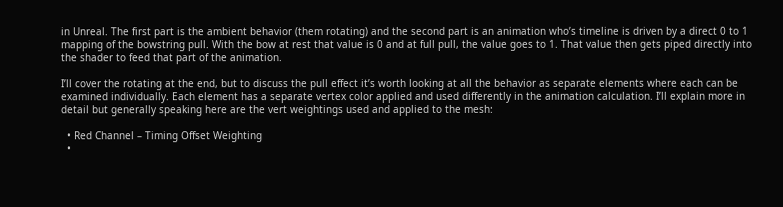in Unreal. The first part is the ambient behavior (them rotating) and the second part is an animation who’s timeline is driven by a direct 0 to 1 mapping of the bowstring pull. With the bow at rest that value is 0 and at full pull, the value goes to 1. That value then gets piped directly into the shader to feed that part of the animation.

I’ll cover the rotating at the end, but to discuss the pull effect it’s worth looking at all the behavior as separate elements where each can be examined individually. Each element has a separate vertex color applied and used differently in the animation calculation. I’ll explain more in detail but generally speaking here are the vert weightings used and applied to the mesh:

  • Red Channel – Timing Offset Weighting
  •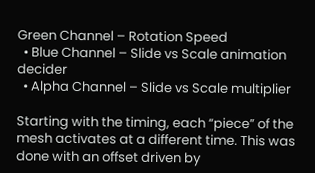Green Channel – Rotation Speed
  • Blue Channel – Slide vs Scale animation decider
  • Alpha Channel – Slide vs Scale multiplier

Starting with the timing, each “piece” of the mesh activates at a different time. This was done with an offset driven by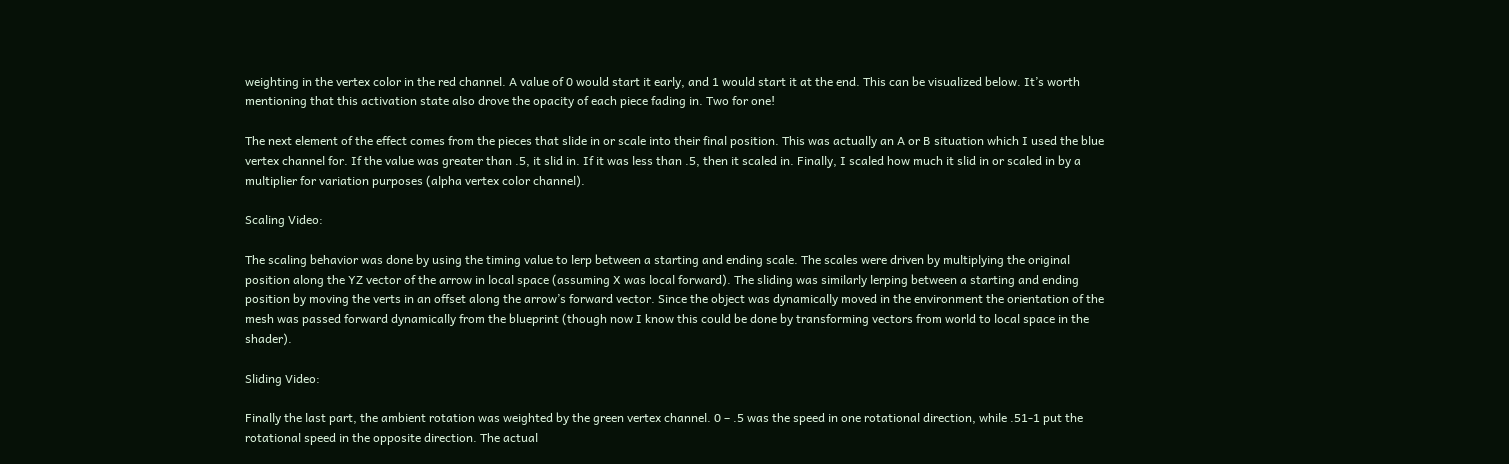weighting in the vertex color in the red channel. A value of 0 would start it early, and 1 would start it at the end. This can be visualized below. It’s worth mentioning that this activation state also drove the opacity of each piece fading in. Two for one!

The next element of the effect comes from the pieces that slide in or scale into their final position. This was actually an A or B situation which I used the blue vertex channel for. If the value was greater than .5, it slid in. If it was less than .5, then it scaled in. Finally, I scaled how much it slid in or scaled in by a multiplier for variation purposes (alpha vertex color channel).

Scaling Video:

The scaling behavior was done by using the timing value to lerp between a starting and ending scale. The scales were driven by multiplying the original position along the YZ vector of the arrow in local space (assuming X was local forward). The sliding was similarly lerping between a starting and ending position by moving the verts in an offset along the arrow’s forward vector. Since the object was dynamically moved in the environment the orientation of the mesh was passed forward dynamically from the blueprint (though now I know this could be done by transforming vectors from world to local space in the shader).

Sliding Video:

Finally the last part, the ambient rotation was weighted by the green vertex channel. 0 – .5 was the speed in one rotational direction, while .51-1 put the rotational speed in the opposite direction. The actual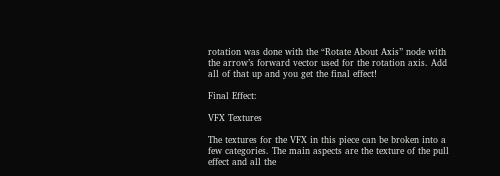rotation was done with the “Rotate About Axis” node with the arrow’s forward vector used for the rotation axis. Add all of that up and you get the final effect!

Final Effect:

VFX Textures

The textures for the VFX in this piece can be broken into a few categories. The main aspects are the texture of the pull effect and all the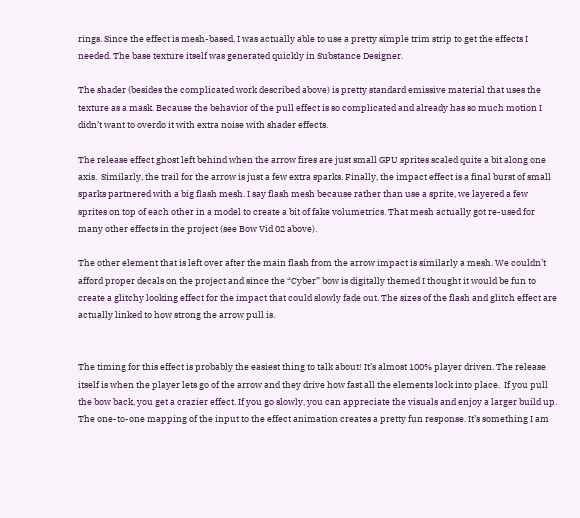rings. Since the effect is mesh-based, I was actually able to use a pretty simple trim strip to get the effects I needed. The base texture itself was generated quickly in Substance Designer.

The shader (besides the complicated work described above) is pretty standard emissive material that uses the texture as a mask. Because the behavior of the pull effect is so complicated and already has so much motion I didn’t want to overdo it with extra noise with shader effects.

The release effect ghost left behind when the arrow fires are just small GPU sprites scaled quite a bit along one axis.  Similarly, the trail for the arrow is just a few extra sparks. Finally, the impact effect is a final burst of small sparks partnered with a big flash mesh. I say flash mesh because rather than use a sprite, we layered a few sprites on top of each other in a model to create a bit of fake volumetrics. That mesh actually got re-used for many other effects in the project (see Bow Vid 02 above).

The other element that is left over after the main flash from the arrow impact is similarly a mesh. We couldn’t afford proper decals on the project and since the “Cyber” bow is digitally themed I thought it would be fun to create a glitchy looking effect for the impact that could slowly fade out. The sizes of the flash and glitch effect are actually linked to how strong the arrow pull is.


The timing for this effect is probably the easiest thing to talk about! It’s almost 100% player driven. The release itself is when the player lets go of the arrow and they drive how fast all the elements lock into place.  If you pull the bow back, you get a crazier effect. If you go slowly, you can appreciate the visuals and enjoy a larger build up. The one-to-one mapping of the input to the effect animation creates a pretty fun response. It’s something I am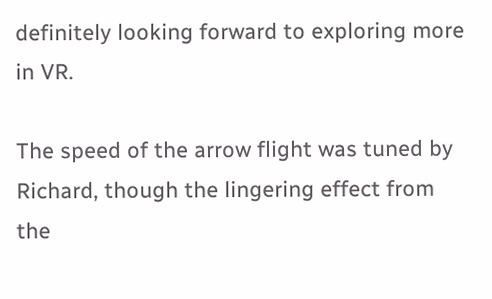definitely looking forward to exploring more in VR.

The speed of the arrow flight was tuned by Richard, though the lingering effect from the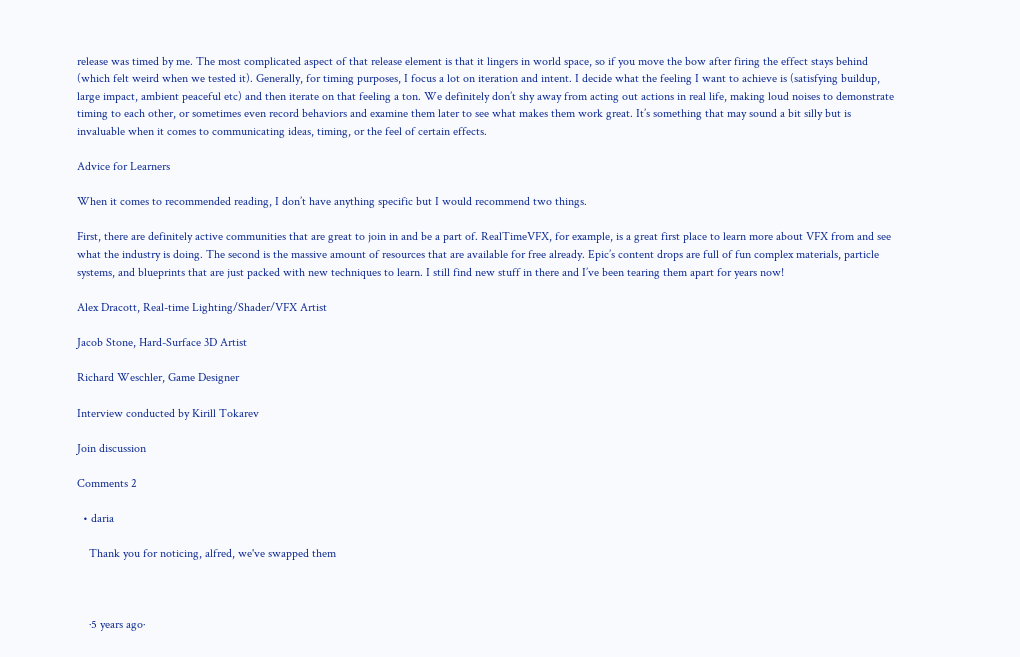release was timed by me. The most complicated aspect of that release element is that it lingers in world space, so if you move the bow after firing the effect stays behind (which felt weird when we tested it). Generally, for timing purposes, I focus a lot on iteration and intent. I decide what the feeling I want to achieve is (satisfying buildup, large impact, ambient peaceful etc) and then iterate on that feeling a ton. We definitely don’t shy away from acting out actions in real life, making loud noises to demonstrate timing to each other, or sometimes even record behaviors and examine them later to see what makes them work great. It’s something that may sound a bit silly but is invaluable when it comes to communicating ideas, timing, or the feel of certain effects.

Advice for Learners

When it comes to recommended reading, I don’t have anything specific but I would recommend two things.

First, there are definitely active communities that are great to join in and be a part of. RealTimeVFX, for example, is a great first place to learn more about VFX from and see what the industry is doing. The second is the massive amount of resources that are available for free already. Epic’s content drops are full of fun complex materials, particle systems, and blueprints that are just packed with new techniques to learn. I still find new stuff in there and I’ve been tearing them apart for years now!

Alex Dracott, Real-time Lighting/Shader/VFX Artist

Jacob Stone, Hard-Surface 3D Artist

Richard Weschler, Game Designer

Interview conducted by Kirill Tokarev

Join discussion

Comments 2

  • daria

    Thank you for noticing, alfred, we've swapped them



    ·5 years ago·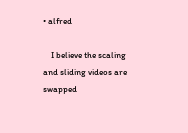• alfred

    I believe the scaling and sliding videos are swapped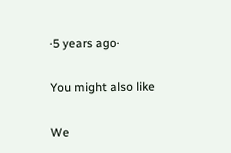·5 years ago·

You might also like

We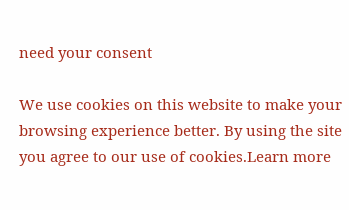need your consent

We use cookies on this website to make your browsing experience better. By using the site you agree to our use of cookies.Learn more